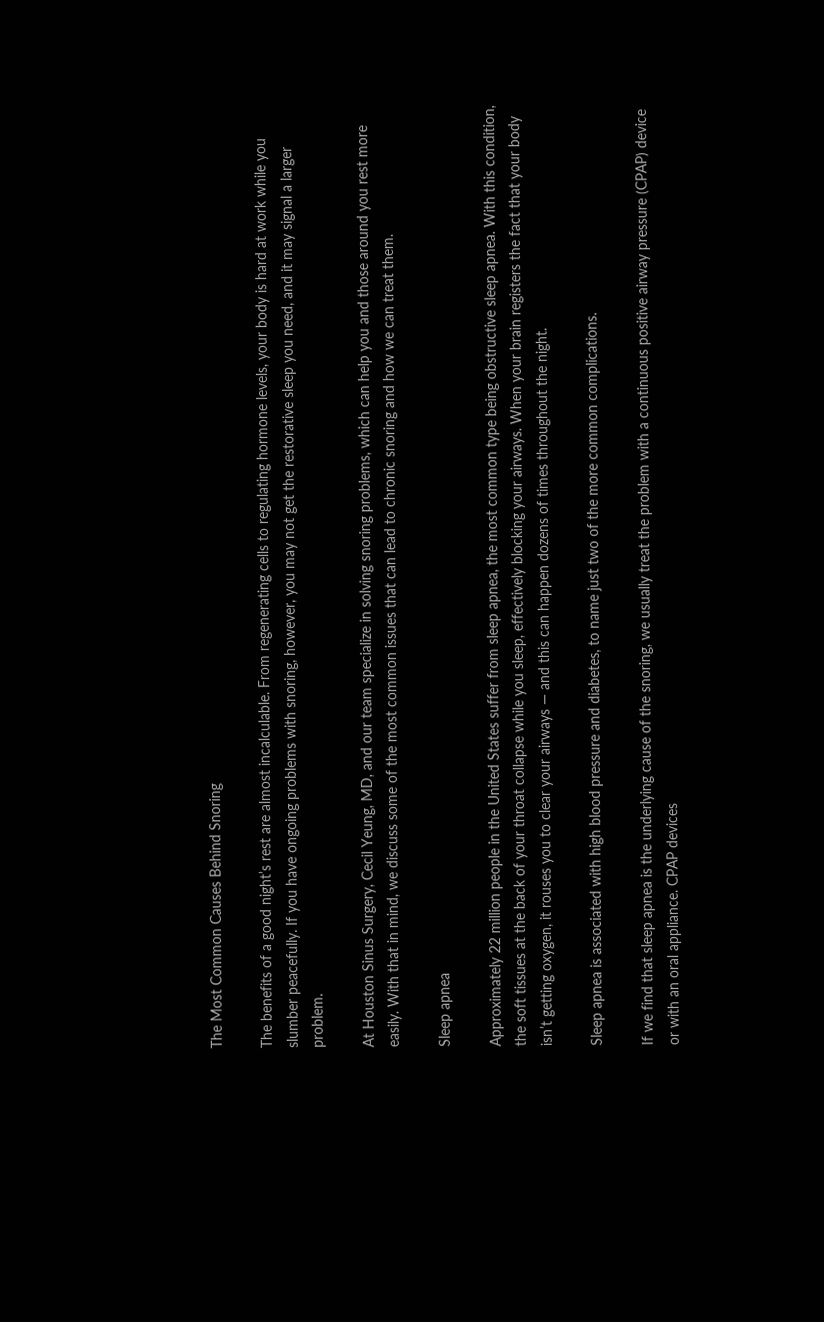The Most Common Causes Behind Snoring

The benefits of a good night’s rest are almost incalculable. From regenerating cells to regulating hormone levels, your body is hard at work while you slumber peacefully. If you have ongoing problems with snoring, however, you may not get the restorative sleep you need, and it may signal a larger problem.

At Houston Sinus Surgery, Cecil Yeung, MD, and our team specialize in solving snoring problems, which can help you and those around you rest more easily. With that in mind, we discuss some of the most common issues that can lead to chronic snoring and how we can treat them.

Sleep apnea

Approximately 22 million people in the United States suffer from sleep apnea, the most common type being obstructive sleep apnea. With this condition, the soft tissues at the back of your throat collapse while you sleep, effectively blocking your airways. When your brain registers the fact that your body isn’t getting oxygen, it rouses you to clear your airways — and this can happen dozens of times throughout the night.

Sleep apnea is associated with high blood pressure and diabetes, to name just two of the more common complications.

If we find that sleep apnea is the underlying cause of the snoring, we usually treat the problem with a continuous positive airway pressure (CPAP) device or with an oral appliance. CPAP devices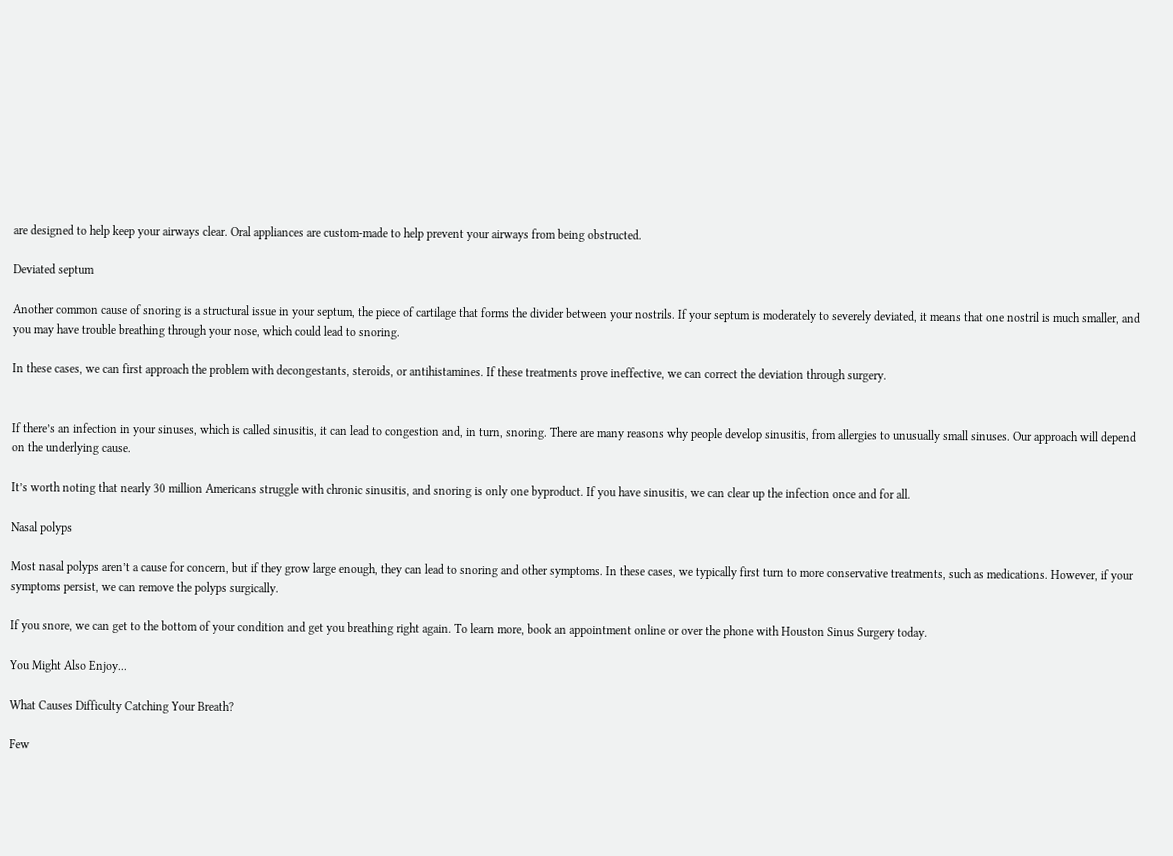are designed to help keep your airways clear. Oral appliances are custom-made to help prevent your airways from being obstructed.

Deviated septum

Another common cause of snoring is a structural issue in your septum, the piece of cartilage that forms the divider between your nostrils. If your septum is moderately to severely deviated, it means that one nostril is much smaller, and you may have trouble breathing through your nose, which could lead to snoring.

In these cases, we can first approach the problem with decongestants, steroids, or antihistamines. If these treatments prove ineffective, we can correct the deviation through surgery.


If there’s an infection in your sinuses, which is called sinusitis, it can lead to congestion and, in turn, snoring. There are many reasons why people develop sinusitis, from allergies to unusually small sinuses. Our approach will depend on the underlying cause.

It’s worth noting that nearly 30 million Americans struggle with chronic sinusitis, and snoring is only one byproduct. If you have sinusitis, we can clear up the infection once and for all.

Nasal polyps

Most nasal polyps aren’t a cause for concern, but if they grow large enough, they can lead to snoring and other symptoms. In these cases, we typically first turn to more conservative treatments, such as medications. However, if your symptoms persist, we can remove the polyps surgically.

If you snore, we can get to the bottom of your condition and get you breathing right again. To learn more, book an appointment online or over the phone with Houston Sinus Surgery today.

You Might Also Enjoy...

What Causes Difficulty Catching Your Breath?

Few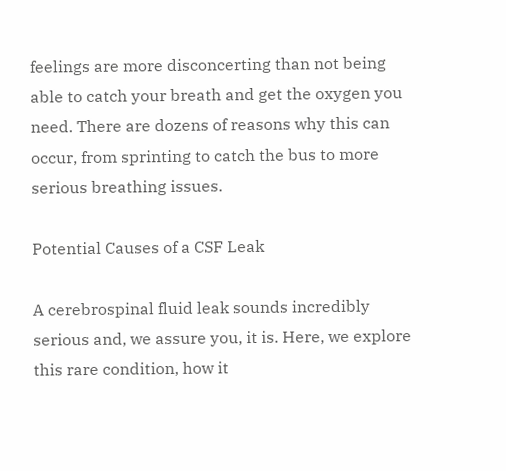feelings are more disconcerting than not being able to catch your breath and get the oxygen you need. There are dozens of reasons why this can occur, from sprinting to catch the bus to more serious breathing issues.

Potential Causes of a CSF Leak

A cerebrospinal fluid leak sounds incredibly serious and, we assure you, it is. Here, we explore this rare condition, how it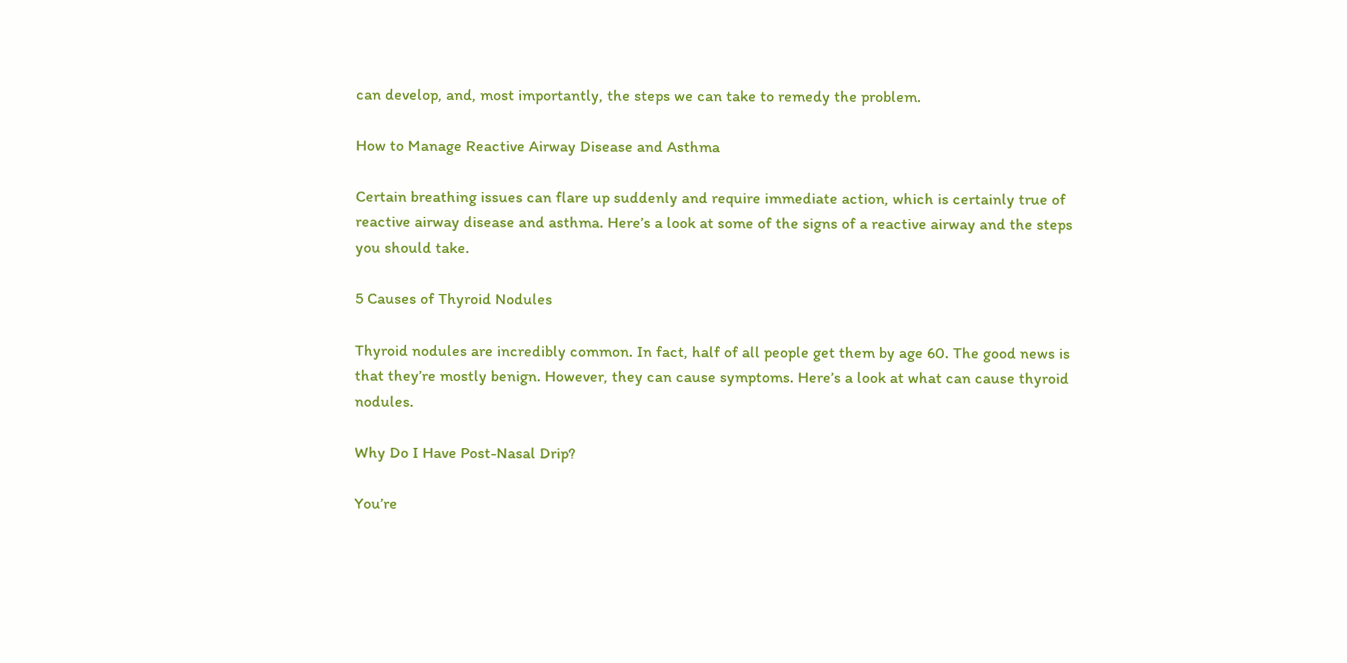can develop, and, most importantly, the steps we can take to remedy the problem.

How to Manage Reactive Airway Disease and Asthma

Certain breathing issues can flare up suddenly and require immediate action, which is certainly true of reactive airway disease and asthma. Here’s a look at some of the signs of a reactive airway and the steps you should take.

5 Causes of Thyroid Nodules

Thyroid nodules are incredibly common. In fact, half of all people get them by age 60. The good news is that they’re mostly benign. However, they can cause symptoms. Here’s a look at what can cause thyroid nodules.

Why Do I Have Post-Nasal Drip?

You’re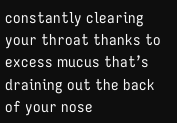constantly clearing your throat thanks to excess mucus that’s draining out the back of your nose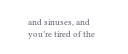and sinuses, and you’re tired of the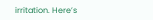irritation. Here’s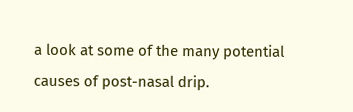a look at some of the many potential causes of post-nasal drip.